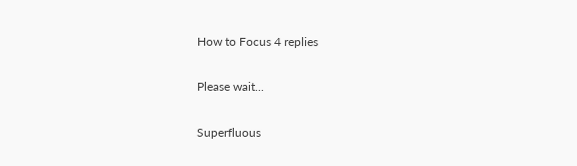How to Focus 4 replies

Please wait...

Superfluous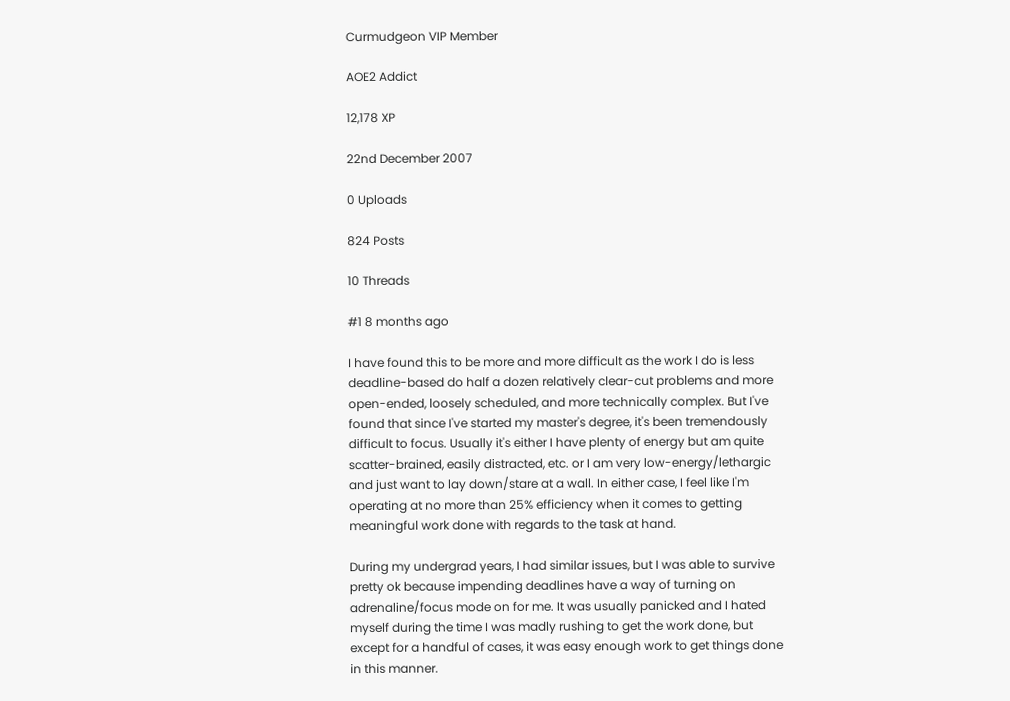Curmudgeon VIP Member

AOE2 Addict

12,178 XP

22nd December 2007

0 Uploads

824 Posts

10 Threads

#1 8 months ago

I have found this to be more and more difficult as the work I do is less deadline-based do half a dozen relatively clear-cut problems and more open-ended, loosely scheduled, and more technically complex. But I've found that since I've started my master's degree, it's been tremendously difficult to focus. Usually it's either I have plenty of energy but am quite scatter-brained, easily distracted, etc. or I am very low-energy/lethargic and just want to lay down/stare at a wall. In either case, I feel like I'm operating at no more than 25% efficiency when it comes to getting meaningful work done with regards to the task at hand.

During my undergrad years, I had similar issues, but I was able to survive pretty ok because impending deadlines have a way of turning on adrenaline/focus mode on for me. It was usually panicked and I hated myself during the time I was madly rushing to get the work done, but except for a handful of cases, it was easy enough work to get things done in this manner.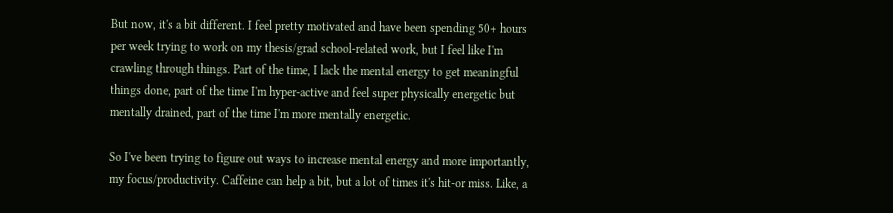But now, it's a bit different. I feel pretty motivated and have been spending 50+ hours per week trying to work on my thesis/grad school-related work, but I feel like I'm crawling through things. Part of the time, I lack the mental energy to get meaningful things done, part of the time I'm hyper-active and feel super physically energetic but mentally drained, part of the time I'm more mentally energetic.

So I've been trying to figure out ways to increase mental energy and more importantly, my focus/productivity. Caffeine can help a bit, but a lot of times it's hit-or miss. Like, a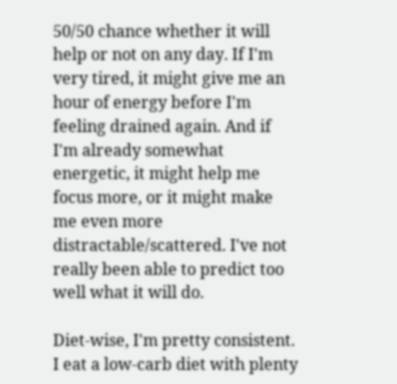50/50 chance whether it will help or not on any day. If I'm very tired, it might give me an hour of energy before I'm feeling drained again. And if I'm already somewhat energetic, it might help me focus more, or it might make me even more distractable/scattered. I've not really been able to predict too well what it will do.

Diet-wise, I'm pretty consistent. I eat a low-carb diet with plenty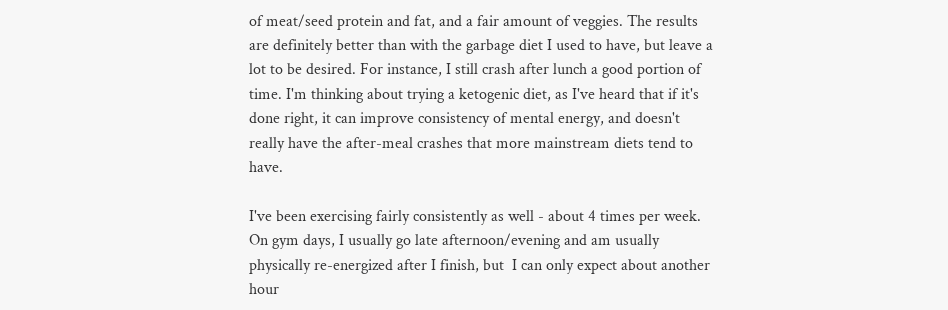of meat/seed protein and fat, and a fair amount of veggies. The results are definitely better than with the garbage diet I used to have, but leave a lot to be desired. For instance, I still crash after lunch a good portion of time. I'm thinking about trying a ketogenic diet, as I've heard that if it's done right, it can improve consistency of mental energy, and doesn't  really have the after-meal crashes that more mainstream diets tend to have.

I've been exercising fairly consistently as well - about 4 times per week. On gym days, I usually go late afternoon/evening and am usually physically re-energized after I finish, but  I can only expect about another hour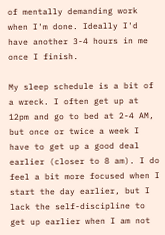of mentally demanding work when I'm done. Ideally I'd have another 3-4 hours in me once I finish.

My sleep schedule is a bit of a wreck. I often get up at 12pm and go to bed at 2-4 AM, but once or twice a week I have to get up a good deal earlier (closer to 8 am). I do feel a bit more focused when I start the day earlier, but I lack the self-discipline to get up earlier when I am not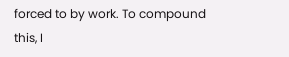forced to by work. To compound this, I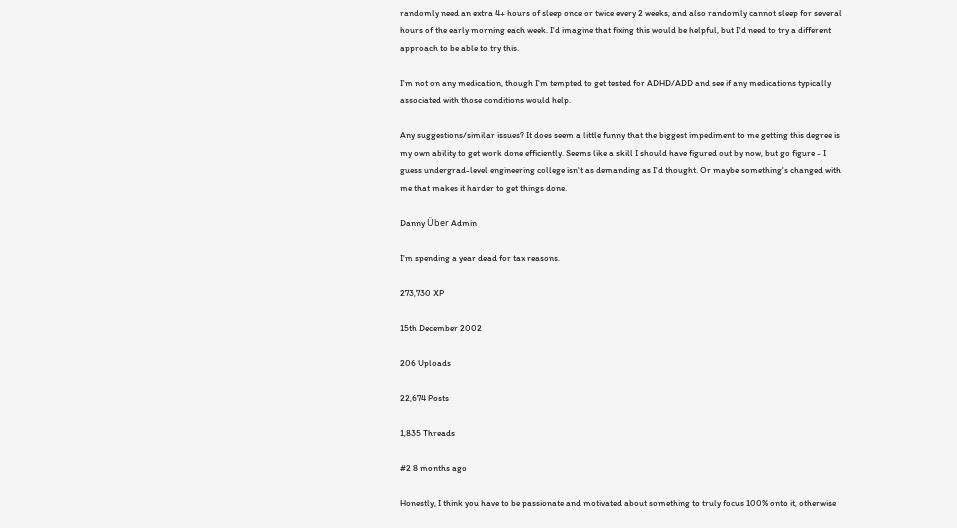randomly need an extra 4+ hours of sleep once or twice every 2 weeks, and also randomly cannot sleep for several hours of the early morning each week. I'd imagine that fixing this would be helpful, but I'd need to try a different approach to be able to try this.

I'm not on any medication, though I'm tempted to get tested for ADHD/ADD and see if any medications typically associated with those conditions would help.

Any suggestions/similar issues? It does seem a little funny that the biggest impediment to me getting this degree is my own ability to get work done efficiently. Seems like a skill I should have figured out by now, but go figure - I guess undergrad-level engineering college isn't as demanding as I'd thought. Or maybe something's changed with me that makes it harder to get things done.

Danny Über Admin

I'm spending a year dead for tax reasons.

273,730 XP

15th December 2002

206 Uploads

22,674 Posts

1,835 Threads

#2 8 months ago

Honestly, I think you have to be passionate and motivated about something to truly focus 100% onto it, otherwise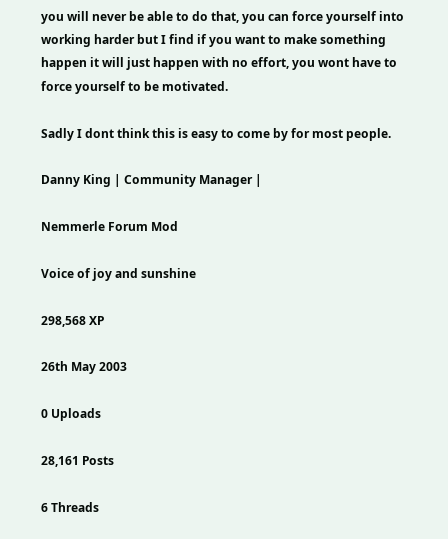you will never be able to do that, you can force yourself into working harder but I find if you want to make something happen it will just happen with no effort, you wont have to force yourself to be motivated.

Sadly I dont think this is easy to come by for most people.

Danny King | Community Manager |

Nemmerle Forum Mod

Voice of joy and sunshine

298,568 XP

26th May 2003

0 Uploads

28,161 Posts

6 Threads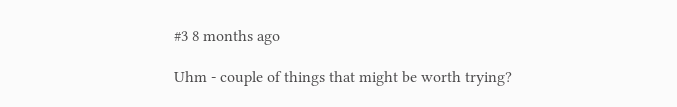#3 8 months ago

Uhm - couple of things that might be worth trying?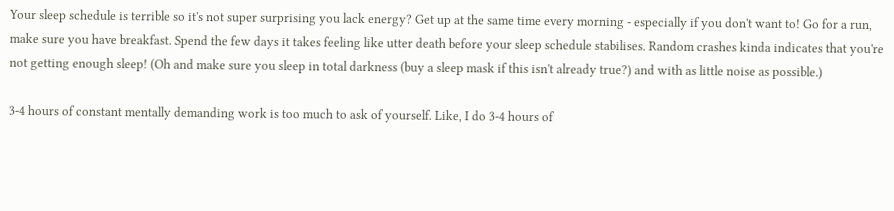Your sleep schedule is terrible so it's not super surprising you lack energy? Get up at the same time every morning - especially if you don't want to! Go for a run, make sure you have breakfast. Spend the few days it takes feeling like utter death before your sleep schedule stabilises. Random crashes kinda indicates that you're not getting enough sleep! (Oh and make sure you sleep in total darkness (buy a sleep mask if this isn't already true?) and with as little noise as possible.)

3-4 hours of constant mentally demanding work is too much to ask of yourself. Like, I do 3-4 hours of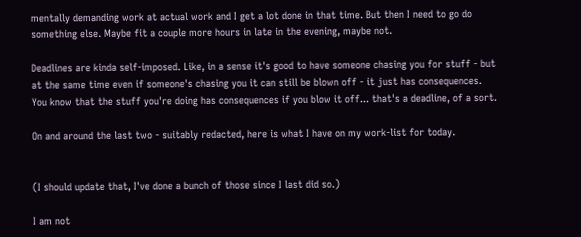mentally demanding work at actual work and I get a lot done in that time. But then I need to go do something else. Maybe fit a couple more hours in late in the evening, maybe not.

Deadlines are kinda self-imposed. Like, in a sense it's good to have someone chasing you for stuff - but at the same time even if someone's chasing you it can still be blown off - it just has consequences. You know that the stuff you're doing has consequences if you blow it off... that's a deadline, of a sort.

On and around the last two - suitably redacted, here is what I have on my work-list for today.


(I should update that, I've done a bunch of those since I last did so.)

I am not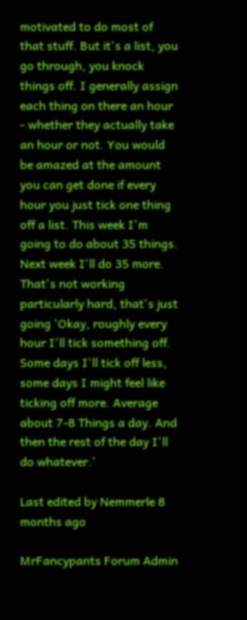motivated to do most of that stuff. But it's a list, you go through, you knock things off. I generally assign each thing on there an hour - whether they actually take an hour or not. You would be amazed at the amount you can get done if every hour you just tick one thing off a list. This week I'm going to do about 35 things. Next week I'll do 35 more. That's not working particularly hard, that's just going 'Okay, roughly every hour I'll tick something off. Some days I'll tick off less, some days I might feel like ticking off more. Average about 7-8 Things a day. And then the rest of the day I'll do whatever.'

Last edited by Nemmerle 8 months ago

MrFancypants Forum Admin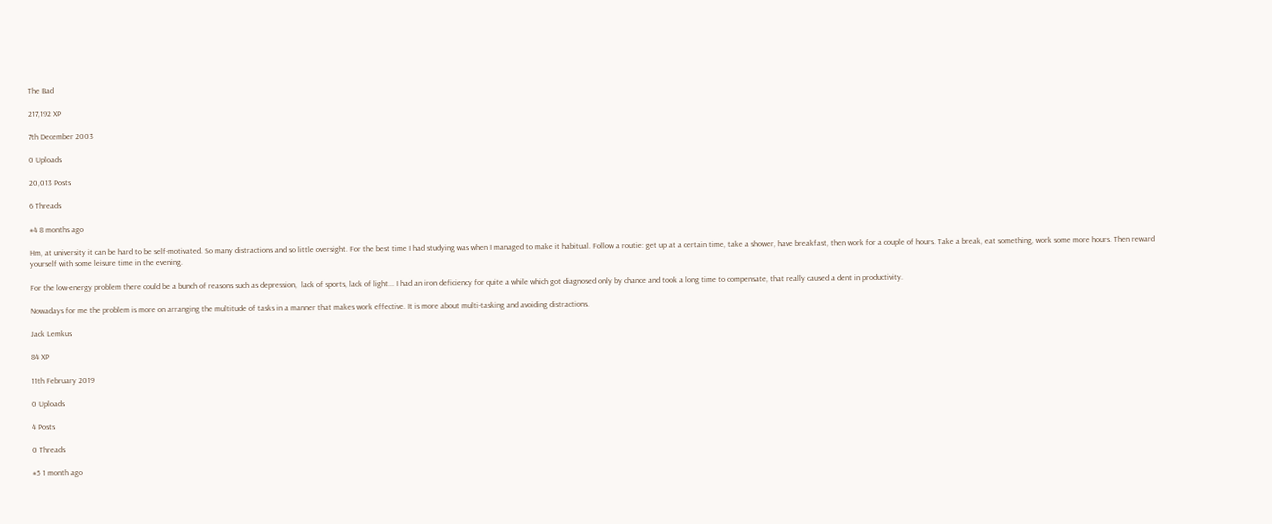The Bad

217,192 XP

7th December 2003

0 Uploads

20,013 Posts

6 Threads

#4 8 months ago

Hm, at university it can be hard to be self-motivated. So many distractions and so little oversight. For the best time I had studying was when I managed to make it habitual. Follow a routie: get up at a certain time, take a shower, have breakfast, then work for a couple of hours. Take a break, eat something, work some more hours. Then reward yourself with some leisure time in the evening.

For the low-energy problem there could be a bunch of reasons such as depression,  lack of sports, lack of light... I had an iron deficiency for quite a while which got diagnosed only by chance and took a long time to compensate, that really caused a dent in productivity.

Nowadays for me the problem is more on arranging the multitude of tasks in a manner that makes work effective. It is more about multi-tasking and avoiding distractions.

Jack Lemkus

84 XP

11th February 2019

0 Uploads

4 Posts

0 Threads

#5 1 month ago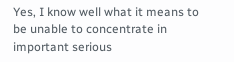Yes, I know well what it means to be unable to concentrate in important serious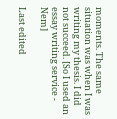moments. The same situation was when I was writing my thesis. I did not succeed. [So I used an essay writing service - Nem]

Last edited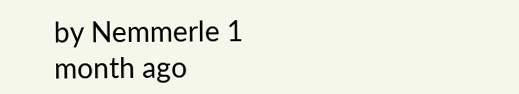by Nemmerle 1 month ago